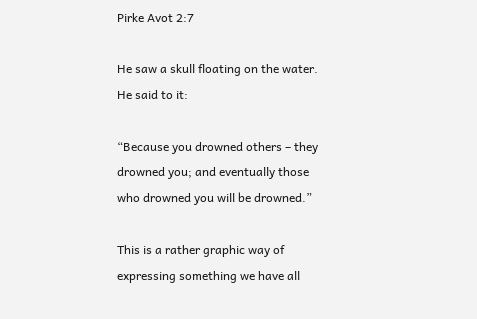Pirke Avot 2:7

He saw a skull floating on the water.  He said to it:

“Because you drowned others – they drowned you; and eventually those who drowned you will be drowned.”

This is a rather graphic way of expressing something we have all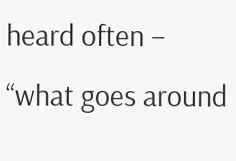heard often – “what goes around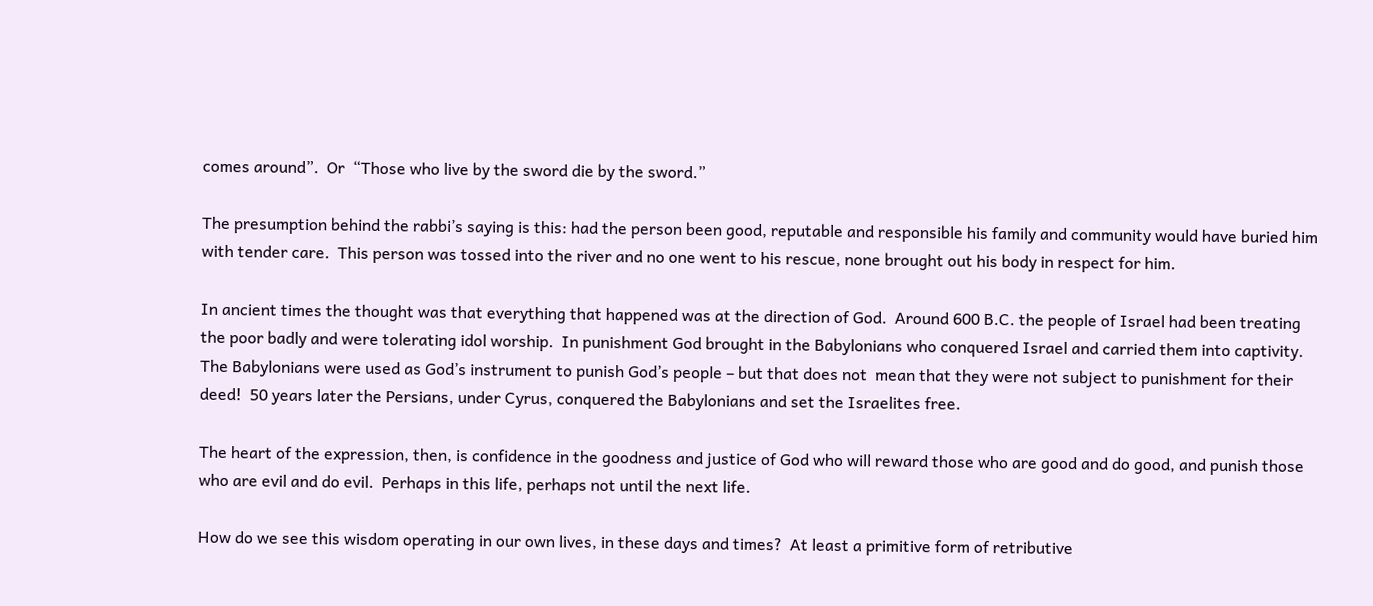comes around”.  Or  “Those who live by the sword die by the sword.”

The presumption behind the rabbi’s saying is this: had the person been good, reputable and responsible his family and community would have buried him with tender care.  This person was tossed into the river and no one went to his rescue, none brought out his body in respect for him.

In ancient times the thought was that everything that happened was at the direction of God.  Around 600 B.C. the people of Israel had been treating the poor badly and were tolerating idol worship.  In punishment God brought in the Babylonians who conquered Israel and carried them into captivity.  The Babylonians were used as God’s instrument to punish God’s people – but that does not  mean that they were not subject to punishment for their deed!  50 years later the Persians, under Cyrus, conquered the Babylonians and set the Israelites free.

The heart of the expression, then, is confidence in the goodness and justice of God who will reward those who are good and do good, and punish those who are evil and do evil.  Perhaps in this life, perhaps not until the next life.

How do we see this wisdom operating in our own lives, in these days and times?  At least a primitive form of retributive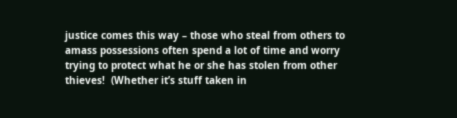justice comes this way – those who steal from others to amass possessions often spend a lot of time and worry trying to protect what he or she has stolen from other thieves!  (Whether it’s stuff taken in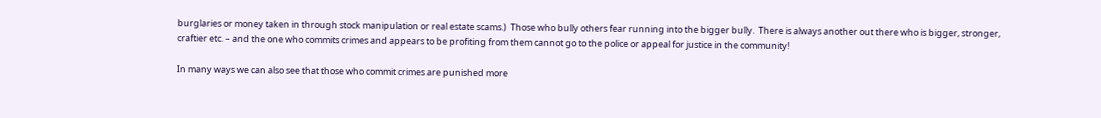burglaries or money taken in through stock manipulation or real estate scams.)  Those who bully others fear running into the bigger bully.  There is always another out there who is bigger, stronger, craftier etc. – and the one who commits crimes and appears to be profiting from them cannot go to the police or appeal for justice in the community!

In many ways we can also see that those who commit crimes are punished more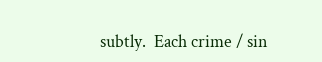subtly.  Each crime / sin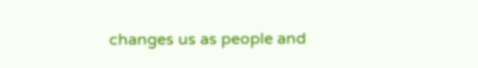changes us as people and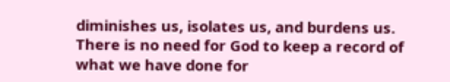diminishes us, isolates us, and burdens us.  There is no need for God to keep a record of what we have done for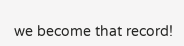we become that record!